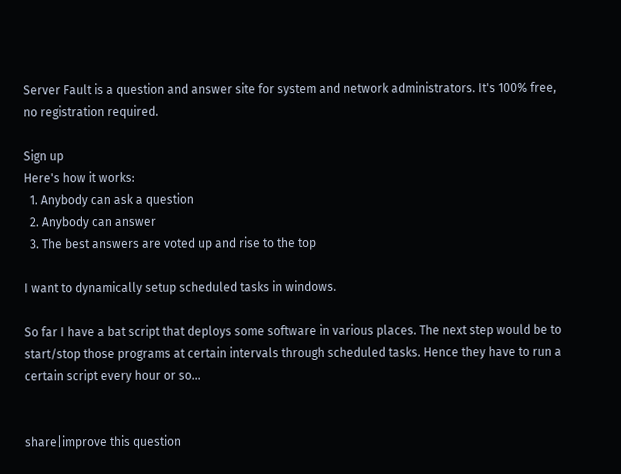Server Fault is a question and answer site for system and network administrators. It's 100% free, no registration required.

Sign up
Here's how it works:
  1. Anybody can ask a question
  2. Anybody can answer
  3. The best answers are voted up and rise to the top

I want to dynamically setup scheduled tasks in windows.

So far I have a bat script that deploys some software in various places. The next step would be to start/stop those programs at certain intervals through scheduled tasks. Hence they have to run a certain script every hour or so...


share|improve this question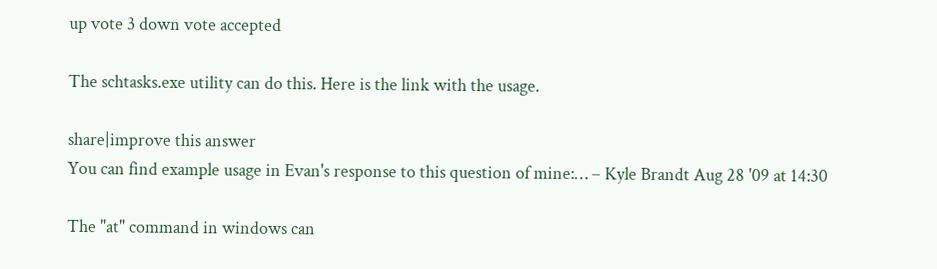up vote 3 down vote accepted

The schtasks.exe utility can do this. Here is the link with the usage.

share|improve this answer
You can find example usage in Evan's response to this question of mine:… – Kyle Brandt Aug 28 '09 at 14:30

The "at" command in windows can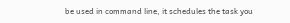be used in command line, it schedules the task you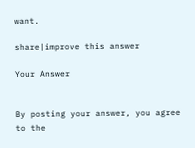want.

share|improve this answer

Your Answer


By posting your answer, you agree to the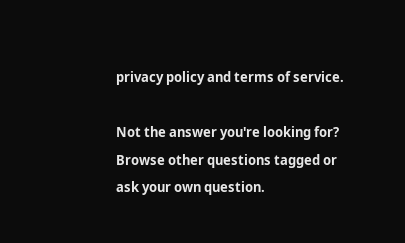privacy policy and terms of service.

Not the answer you're looking for? Browse other questions tagged or ask your own question.